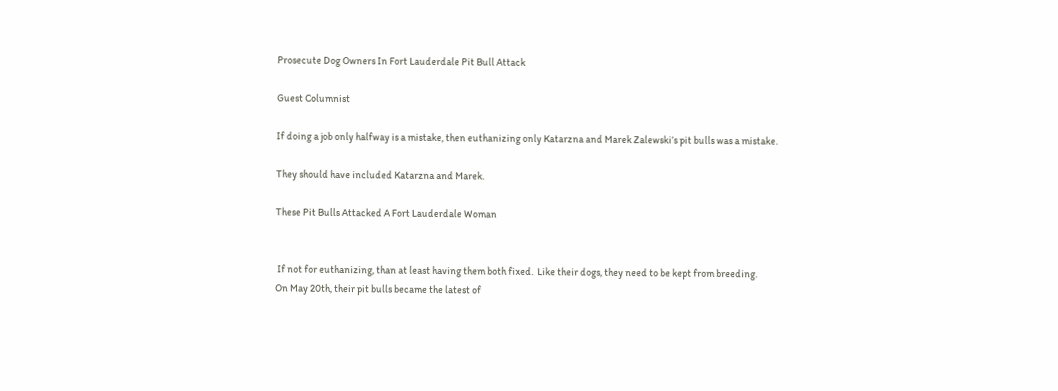Prosecute Dog Owners In Fort Lauderdale Pit Bull Attack

Guest Columnist

If doing a job only halfway is a mistake, then euthanizing only Katarzna and Marek Zalewski’s pit bulls was a mistake.

They should have included Katarzna and Marek.

These Pit Bulls Attacked A Fort Lauderdale Woman


 If not for euthanizing, than at least having them both fixed.  Like their dogs, they need to be kept from breeding.
On May 20th, their pit bulls became the latest of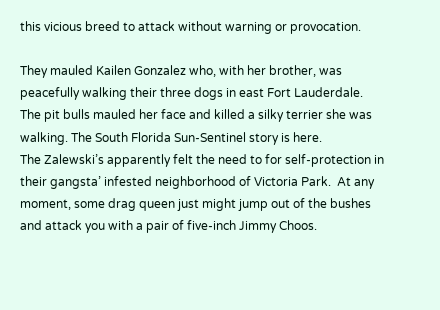this vicious breed to attack without warning or provocation.

They mauled Kailen Gonzalez who, with her brother, was peacefully walking their three dogs in east Fort Lauderdale.  The pit bulls mauled her face and killed a silky terrier she was walking. The South Florida Sun-Sentinel story is here.
The Zalewski’s apparently felt the need to for self-protection in their gangsta’ infested neighborhood of Victoria Park.  At any moment, some drag queen just might jump out of the bushes and attack you with a pair of five-inch Jimmy Choos.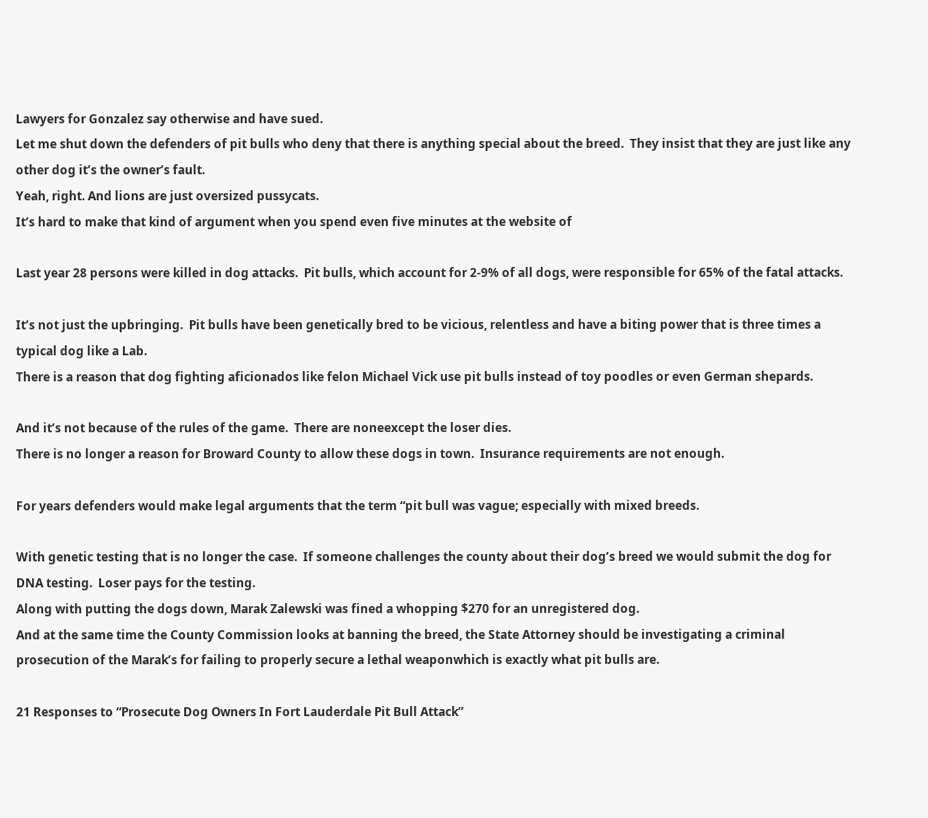Lawyers for Gonzalez say otherwise and have sued.
Let me shut down the defenders of pit bulls who deny that there is anything special about the breed.  They insist that they are just like any other dog it’s the owner’s fault.
Yeah, right. And lions are just oversized pussycats.
It’s hard to make that kind of argument when you spend even five minutes at the website of

Last year 28 persons were killed in dog attacks.  Pit bulls, which account for 2-9% of all dogs, were responsible for 65% of the fatal attacks.

It’s not just the upbringing.  Pit bulls have been genetically bred to be vicious, relentless and have a biting power that is three times a typical dog like a Lab.
There is a reason that dog fighting aficionados like felon Michael Vick use pit bulls instead of toy poodles or even German shepards.

And it’s not because of the rules of the game.  There are noneexcept the loser dies.
There is no longer a reason for Broward County to allow these dogs in town.  Insurance requirements are not enough.

For years defenders would make legal arguments that the term “pit bull was vague; especially with mixed breeds.

With genetic testing that is no longer the case.  If someone challenges the county about their dog’s breed we would submit the dog for DNA testing.  Loser pays for the testing.
Along with putting the dogs down, Marak Zalewski was fined a whopping $270 for an unregistered dog.
And at the same time the County Commission looks at banning the breed, the State Attorney should be investigating a criminal prosecution of the Marak’s for failing to properly secure a lethal weaponwhich is exactly what pit bulls are.

21 Responses to “Prosecute Dog Owners In Fort Lauderdale Pit Bull Attack”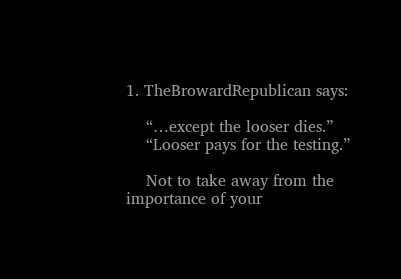1. TheBrowardRepublican says:

    “…except the looser dies.”
    “Looser pays for the testing.”

    Not to take away from the importance of your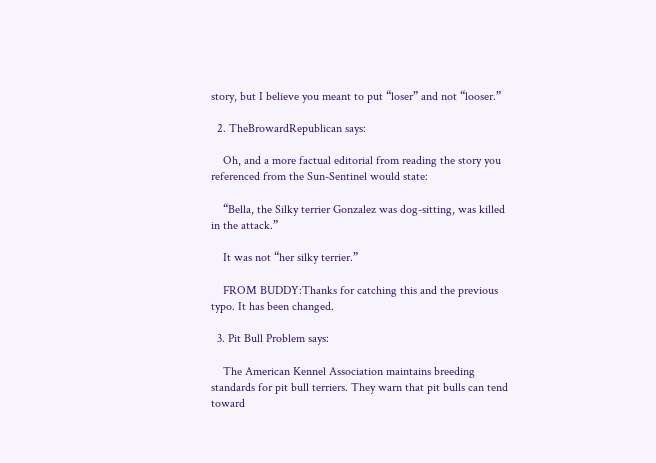story, but I believe you meant to put “loser” and not “looser.”

  2. TheBrowardRepublican says:

    Oh, and a more factual editorial from reading the story you referenced from the Sun-Sentinel would state:

    “Bella, the Silky terrier Gonzalez was dog-sitting, was killed in the attack.”

    It was not “her silky terrier.”

    FROM BUDDY:Thanks for catching this and the previous typo. It has been changed.

  3. Pit Bull Problem says:

    The American Kennel Association maintains breeding standards for pit bull terriers. They warn that pit bulls can tend toward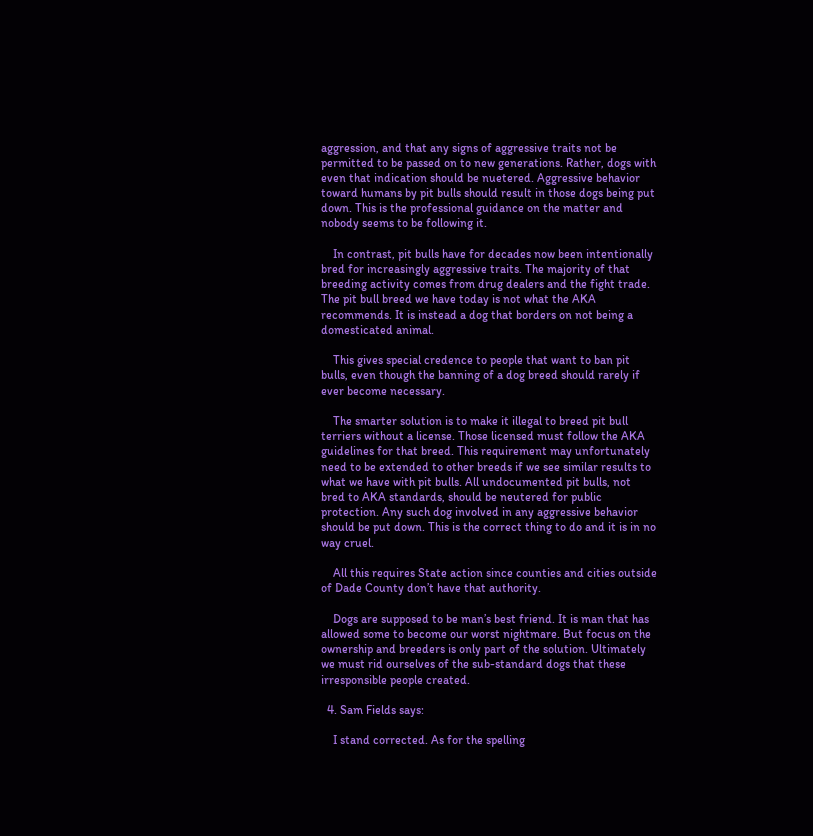aggression, and that any signs of aggressive traits not be permitted to be passed on to new generations. Rather, dogs with even that indication should be nuetered. Aggressive behavior toward humans by pit bulls should result in those dogs being put down. This is the professional guidance on the matter and nobody seems to be following it.

    In contrast, pit bulls have for decades now been intentionally bred for increasingly aggressive traits. The majority of that breeding activity comes from drug dealers and the fight trade. The pit bull breed we have today is not what the AKA recommends. It is instead a dog that borders on not being a domesticated animal.

    This gives special credence to people that want to ban pit bulls, even though the banning of a dog breed should rarely if ever become necessary.

    The smarter solution is to make it illegal to breed pit bull terriers without a license. Those licensed must follow the AKA guidelines for that breed. This requirement may unfortunately need to be extended to other breeds if we see similar results to what we have with pit bulls. All undocumented pit bulls, not bred to AKA standards, should be neutered for public protection. Any such dog involved in any aggressive behavior should be put down. This is the correct thing to do and it is in no way cruel.

    All this requires State action since counties and cities outside of Dade County don’t have that authority.

    Dogs are supposed to be man’s best friend. It is man that has allowed some to become our worst nightmare. But focus on the ownership and breeders is only part of the solution. Ultimately we must rid ourselves of the sub-standard dogs that these irresponsible people created.

  4. Sam Fields says:

    I stand corrected. As for the spelling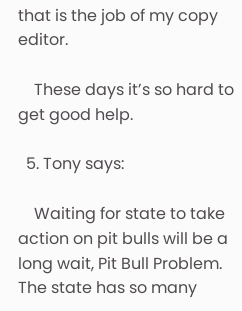that is the job of my copy editor.

    These days it’s so hard to get good help.

  5. Tony says:

    Waiting for state to take action on pit bulls will be a long wait, Pit Bull Problem. The state has so many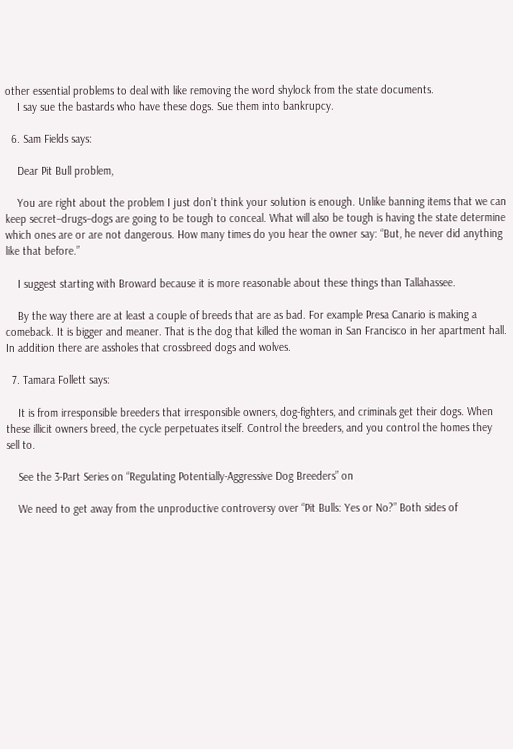other essential problems to deal with like removing the word shylock from the state documents.
    I say sue the bastards who have these dogs. Sue them into bankrupcy.

  6. Sam Fields says:

    Dear Pit Bull problem,

    You are right about the problem I just don’t think your solution is enough. Unlike banning items that we can keep secret–drugs–dogs are going to be tough to conceal. What will also be tough is having the state determine which ones are or are not dangerous. How many times do you hear the owner say: “But, he never did anything like that before.”

    I suggest starting with Broward because it is more reasonable about these things than Tallahassee.

    By the way there are at least a couple of breeds that are as bad. For example Presa Canario is making a comeback. It is bigger and meaner. That is the dog that killed the woman in San Francisco in her apartment hall. In addition there are assholes that crossbreed dogs and wolves.

  7. Tamara Follett says:

    It is from irresponsible breeders that irresponsible owners, dog-fighters, and criminals get their dogs. When these illicit owners breed, the cycle perpetuates itself. Control the breeders, and you control the homes they sell to.

    See the 3-Part Series on “Regulating Potentially-Aggressive Dog Breeders” on

    We need to get away from the unproductive controversy over “Pit Bulls: Yes or No?” Both sides of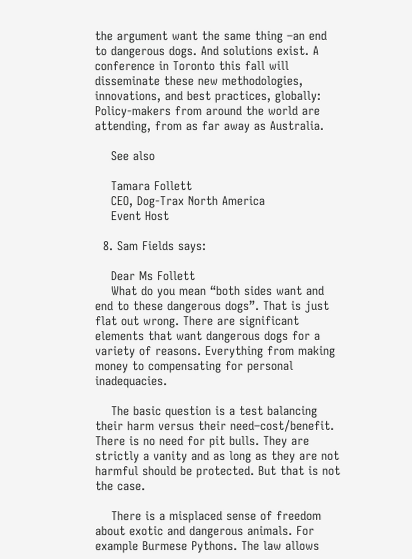the argument want the same thing –an end to dangerous dogs. And solutions exist. A conference in Toronto this fall will disseminate these new methodologies, innovations, and best practices, globally: Policy-makers from around the world are attending, from as far away as Australia.

    See also

    Tamara Follett
    CEO, Dog-Trax North America
    Event Host

  8. Sam Fields says:

    Dear Ms Follett
    What do you mean “both sides want and end to these dangerous dogs”. That is just flat out wrong. There are significant elements that want dangerous dogs for a variety of reasons. Everything from making money to compensating for personal inadequacies.

    The basic question is a test balancing their harm versus their need–cost/benefit. There is no need for pit bulls. They are strictly a vanity and as long as they are not harmful should be protected. But that is not the case.

    There is a misplaced sense of freedom about exotic and dangerous animals. For example Burmese Pythons. The law allows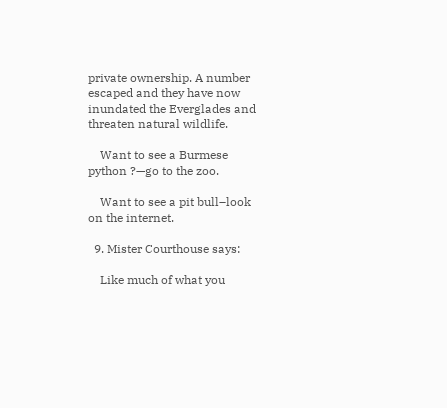private ownership. A number escaped and they have now inundated the Everglades and threaten natural wildlife.

    Want to see a Burmese python ?—go to the zoo.

    Want to see a pit bull–look on the internet.

  9. Mister Courthouse says:

    Like much of what you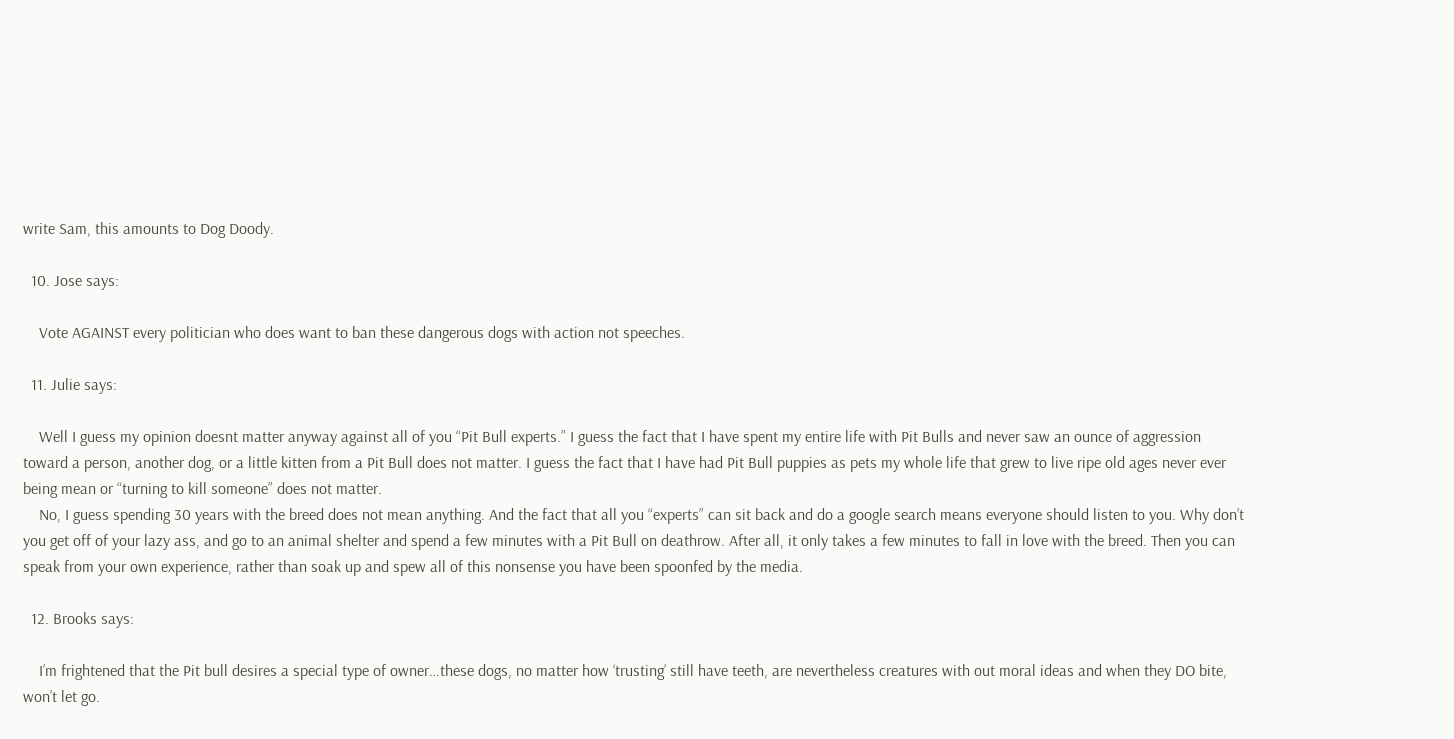write Sam, this amounts to Dog Doody.

  10. Jose says:

    Vote AGAINST every politician who does want to ban these dangerous dogs with action not speeches.

  11. Julie says:

    Well I guess my opinion doesnt matter anyway against all of you “Pit Bull experts.” I guess the fact that I have spent my entire life with Pit Bulls and never saw an ounce of aggression toward a person, another dog, or a little kitten from a Pit Bull does not matter. I guess the fact that I have had Pit Bull puppies as pets my whole life that grew to live ripe old ages never ever being mean or “turning to kill someone” does not matter.
    No, I guess spending 30 years with the breed does not mean anything. And the fact that all you “experts” can sit back and do a google search means everyone should listen to you. Why don’t you get off of your lazy ass, and go to an animal shelter and spend a few minutes with a Pit Bull on deathrow. After all, it only takes a few minutes to fall in love with the breed. Then you can speak from your own experience, rather than soak up and spew all of this nonsense you have been spoonfed by the media.

  12. Brooks says:

    I’m frightened that the Pit bull desires a special type of owner…these dogs, no matter how ‘trusting’ still have teeth, are nevertheless creatures with out moral ideas and when they DO bite, won’t let go.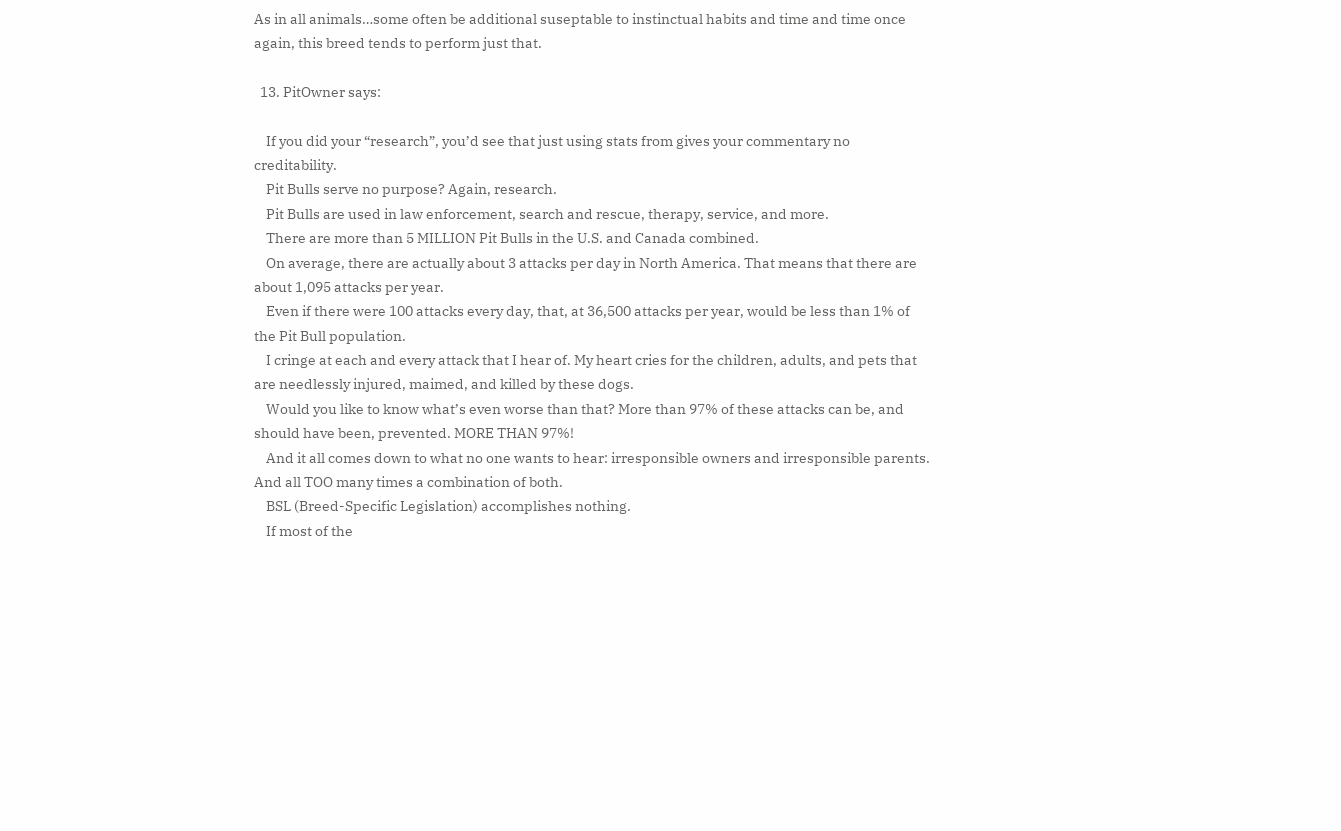As in all animals…some often be additional suseptable to instinctual habits and time and time once again, this breed tends to perform just that.

  13. PitOwner says:

    If you did your “research”, you’d see that just using stats from gives your commentary no creditability.
    Pit Bulls serve no purpose? Again, research.
    Pit Bulls are used in law enforcement, search and rescue, therapy, service, and more.
    There are more than 5 MILLION Pit Bulls in the U.S. and Canada combined.
    On average, there are actually about 3 attacks per day in North America. That means that there are about 1,095 attacks per year.
    Even if there were 100 attacks every day, that, at 36,500 attacks per year, would be less than 1% of the Pit Bull population.
    I cringe at each and every attack that I hear of. My heart cries for the children, adults, and pets that are needlessly injured, maimed, and killed by these dogs.
    Would you like to know what’s even worse than that? More than 97% of these attacks can be, and should have been, prevented. MORE THAN 97%!
    And it all comes down to what no one wants to hear: irresponsible owners and irresponsible parents. And all TOO many times a combination of both.
    BSL (Breed-Specific Legislation) accomplishes nothing.
    If most of the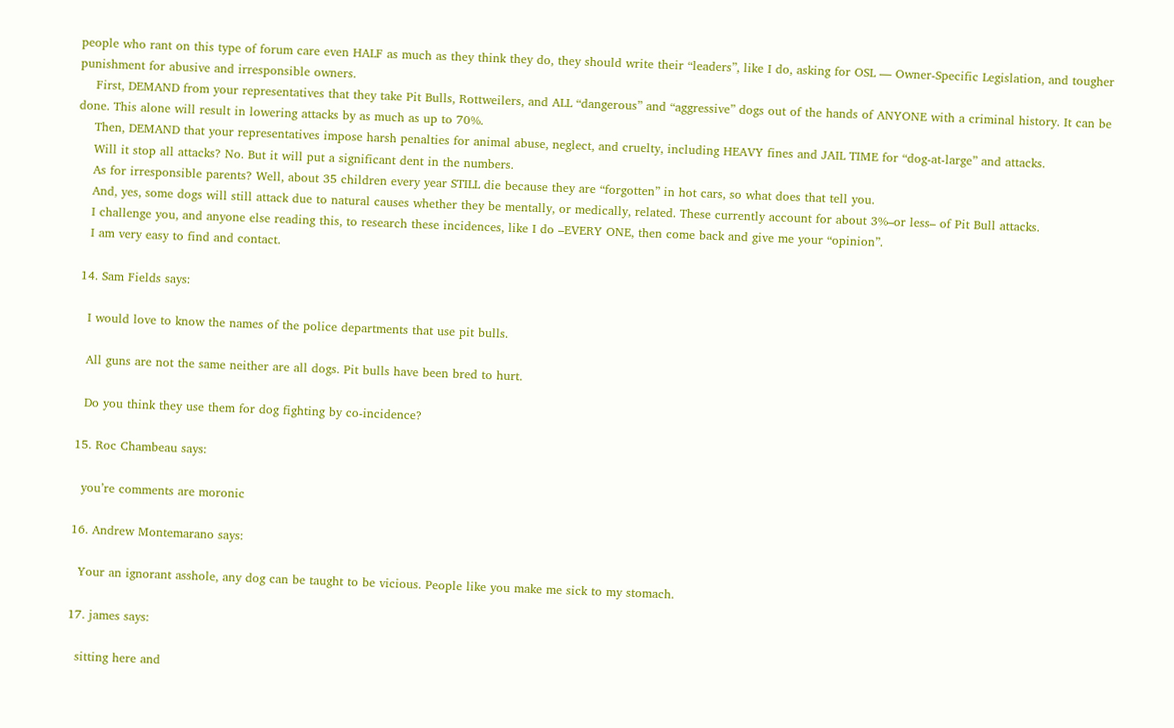people who rant on this type of forum care even HALF as much as they think they do, they should write their “leaders”, like I do, asking for OSL — Owner-Specific Legislation, and tougher punishment for abusive and irresponsible owners.
    First, DEMAND from your representatives that they take Pit Bulls, Rottweilers, and ALL “dangerous” and “aggressive” dogs out of the hands of ANYONE with a criminal history. It can be done. This alone will result in lowering attacks by as much as up to 70%.
    Then, DEMAND that your representatives impose harsh penalties for animal abuse, neglect, and cruelty, including HEAVY fines and JAIL TIME for “dog-at-large” and attacks.
    Will it stop all attacks? No. But it will put a significant dent in the numbers.
    As for irresponsible parents? Well, about 35 children every year STILL die because they are “forgotten” in hot cars, so what does that tell you.
    And, yes, some dogs will still attack due to natural causes whether they be mentally, or medically, related. These currently account for about 3%–or less– of Pit Bull attacks.
    I challenge you, and anyone else reading this, to research these incidences, like I do –EVERY ONE, then come back and give me your “opinion”.
    I am very easy to find and contact.

  14. Sam Fields says:

    I would love to know the names of the police departments that use pit bulls.

    All guns are not the same neither are all dogs. Pit bulls have been bred to hurt.

    Do you think they use them for dog fighting by co-incidence?

  15. Roc Chambeau says:

    you’re comments are moronic

  16. Andrew Montemarano says:

    Your an ignorant asshole, any dog can be taught to be vicious. People like you make me sick to my stomach.

  17. james says:

    sitting here and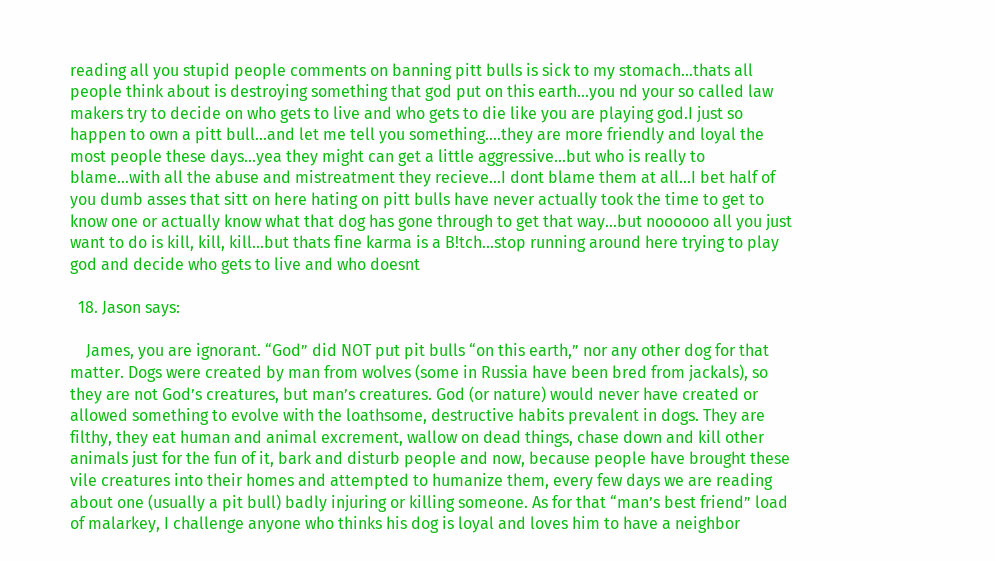reading all you stupid people comments on banning pitt bulls is sick to my stomach…thats all people think about is destroying something that god put on this earth…you nd your so called law makers try to decide on who gets to live and who gets to die like you are playing god.I just so happen to own a pitt bull…and let me tell you something….they are more friendly and loyal the most people these days…yea they might can get a little aggressive…but who is really to blame…with all the abuse and mistreatment they recieve…I dont blame them at all…I bet half of you dumb asses that sitt on here hating on pitt bulls have never actually took the time to get to know one or actually know what that dog has gone through to get that way…but noooooo all you just want to do is kill, kill, kill…but thats fine karma is a B!tch…stop running around here trying to play god and decide who gets to live and who doesnt

  18. Jason says:

    James, you are ignorant. “God” did NOT put pit bulls “on this earth,” nor any other dog for that matter. Dogs were created by man from wolves (some in Russia have been bred from jackals), so they are not God’s creatures, but man’s creatures. God (or nature) would never have created or allowed something to evolve with the loathsome, destructive habits prevalent in dogs. They are filthy, they eat human and animal excrement, wallow on dead things, chase down and kill other animals just for the fun of it, bark and disturb people and now, because people have brought these vile creatures into their homes and attempted to humanize them, every few days we are reading about one (usually a pit bull) badly injuring or killing someone. As for that “man’s best friend” load of malarkey, I challenge anyone who thinks his dog is loyal and loves him to have a neighbor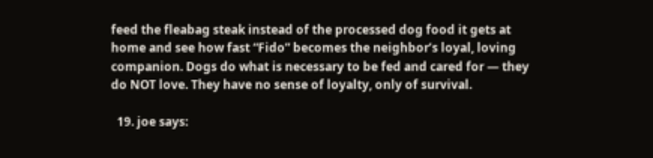feed the fleabag steak instead of the processed dog food it gets at home and see how fast “Fido” becomes the neighbor’s loyal, loving companion. Dogs do what is necessary to be fed and cared for — they do NOT love. They have no sense of loyalty, only of survival.

  19. joe says: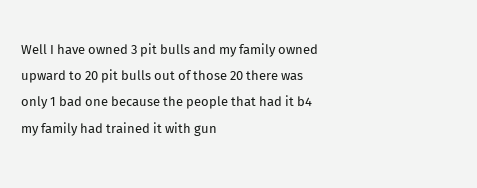Well I have owned 3 pit bulls and my family owned upward to 20 pit bulls out of those 20 there was only 1 bad one because the people that had it b4 my family had trained it with gun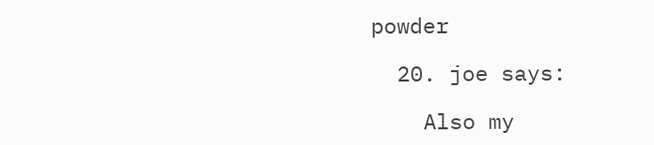powder

  20. joe says:

    Also my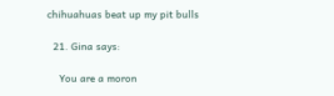chihuahuas beat up my pit bulls

  21. Gina says:

    You are a moron